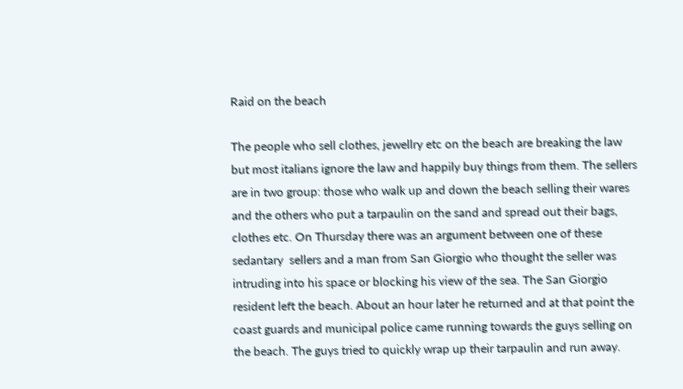Raid on the beach

The people who sell clothes, jewellry etc on the beach are breaking the law but most italians ignore the law and happily buy things from them. The sellers are in two group: those who walk up and down the beach selling their wares and the others who put a tarpaulin on the sand and spread out their bags, clothes etc. On Thursday there was an argument between one of these sedantary  sellers and a man from San Giorgio who thought the seller was intruding into his space or blocking his view of the sea. The San Giorgio resident left the beach. About an hour later he returned and at that point the coast guards and municipal police came running towards the guys selling on the beach. The guys tried to quickly wrap up their tarpaulin and run away.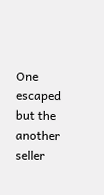One escaped but the another seller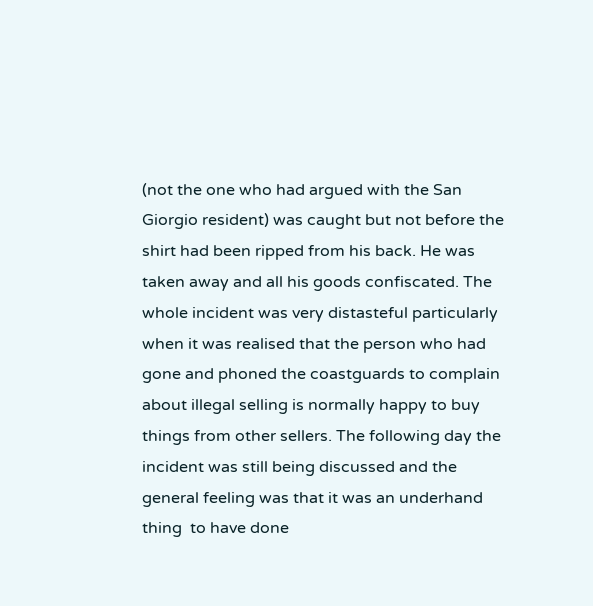(not the one who had argued with the San Giorgio resident) was caught but not before the shirt had been ripped from his back. He was taken away and all his goods confiscated. The whole incident was very distasteful particularly when it was realised that the person who had gone and phoned the coastguards to complain about illegal selling is normally happy to buy things from other sellers. The following day the incident was still being discussed and the general feeling was that it was an underhand thing  to have done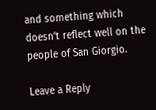and something which doesn’t reflect well on the people of San Giorgio.

Leave a Reply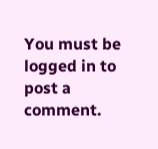You must be logged in to post a comment.